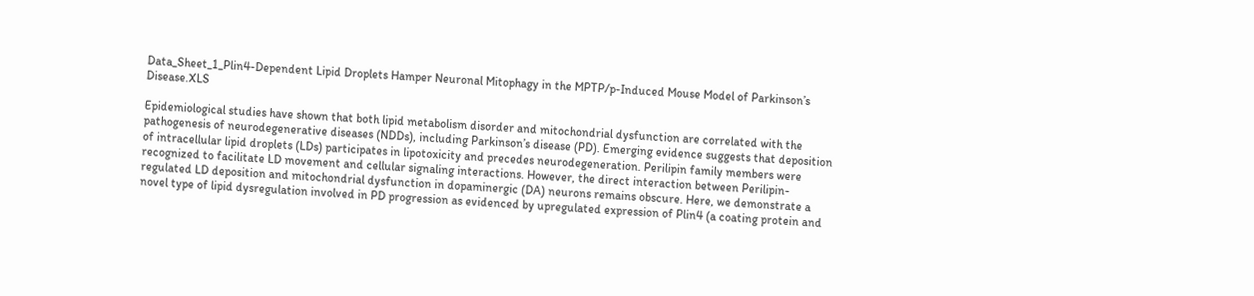Data_Sheet_1_Plin4-Dependent Lipid Droplets Hamper Neuronal Mitophagy in the MPTP/p-Induced Mouse Model of Parkinson’s Disease.XLS

Epidemiological studies have shown that both lipid metabolism disorder and mitochondrial dysfunction are correlated with the pathogenesis of neurodegenerative diseases (NDDs), including Parkinson’s disease (PD). Emerging evidence suggests that deposition of intracellular lipid droplets (LDs) participates in lipotoxicity and precedes neurodegeneration. Perilipin family members were recognized to facilitate LD movement and cellular signaling interactions. However, the direct interaction between Perilipin-regulated LD deposition and mitochondrial dysfunction in dopaminergic (DA) neurons remains obscure. Here, we demonstrate a novel type of lipid dysregulation involved in PD progression as evidenced by upregulated expression of Plin4 (a coating protein and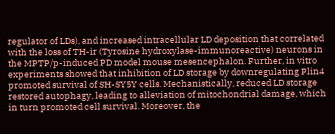regulator of LDs), and increased intracellular LD deposition that correlated with the loss of TH-ir (Tyrosine hydroxylase-immunoreactive) neurons in the MPTP/p-induced PD model mouse mesencephalon. Further, in vitro experiments showed that inhibition of LD storage by downregulating Plin4 promoted survival of SH-SY5Y cells. Mechanistically, reduced LD storage restored autophagy, leading to alleviation of mitochondrial damage, which in turn promoted cell survival. Moreover, the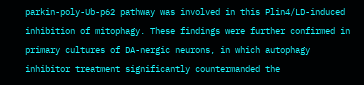parkin-poly-Ub-p62 pathway was involved in this Plin4/LD-induced inhibition of mitophagy. These findings were further confirmed in primary cultures of DA-nergic neurons, in which autophagy inhibitor treatment significantly countermanded the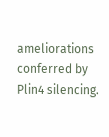ameliorations conferred by Plin4 silencing.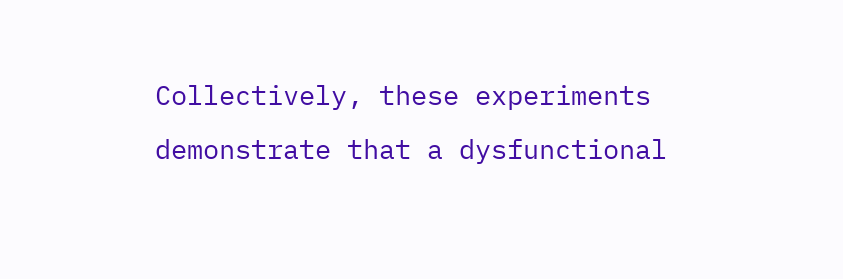Collectively, these experiments demonstrate that a dysfunctional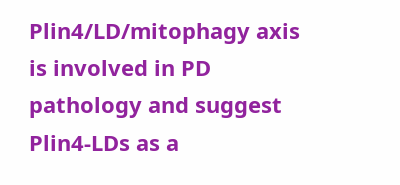Plin4/LD/mitophagy axis is involved in PD pathology and suggest Plin4-LDs as a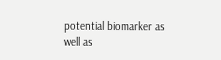potential biomarker as well as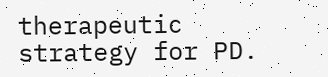therapeutic strategy for PD.